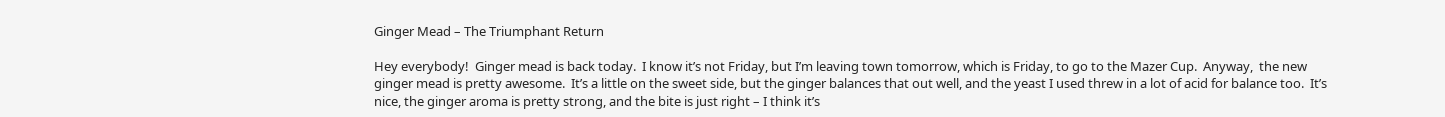Ginger Mead – The Triumphant Return

Hey everybody!  Ginger mead is back today.  I know it’s not Friday, but I’m leaving town tomorrow, which is Friday, to go to the Mazer Cup.  Anyway,  the new ginger mead is pretty awesome.  It’s a little on the sweet side, but the ginger balances that out well, and the yeast I used threw in a lot of acid for balance too.  It’s nice, the ginger aroma is pretty strong, and the bite is just right – I think it’s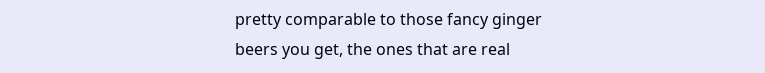pretty comparable to those fancy ginger beers you get, the ones that are real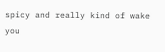spicy and really kind of wake you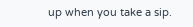up when you take a sip.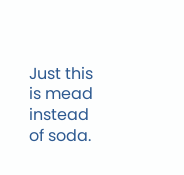Just this is mead instead of soda.